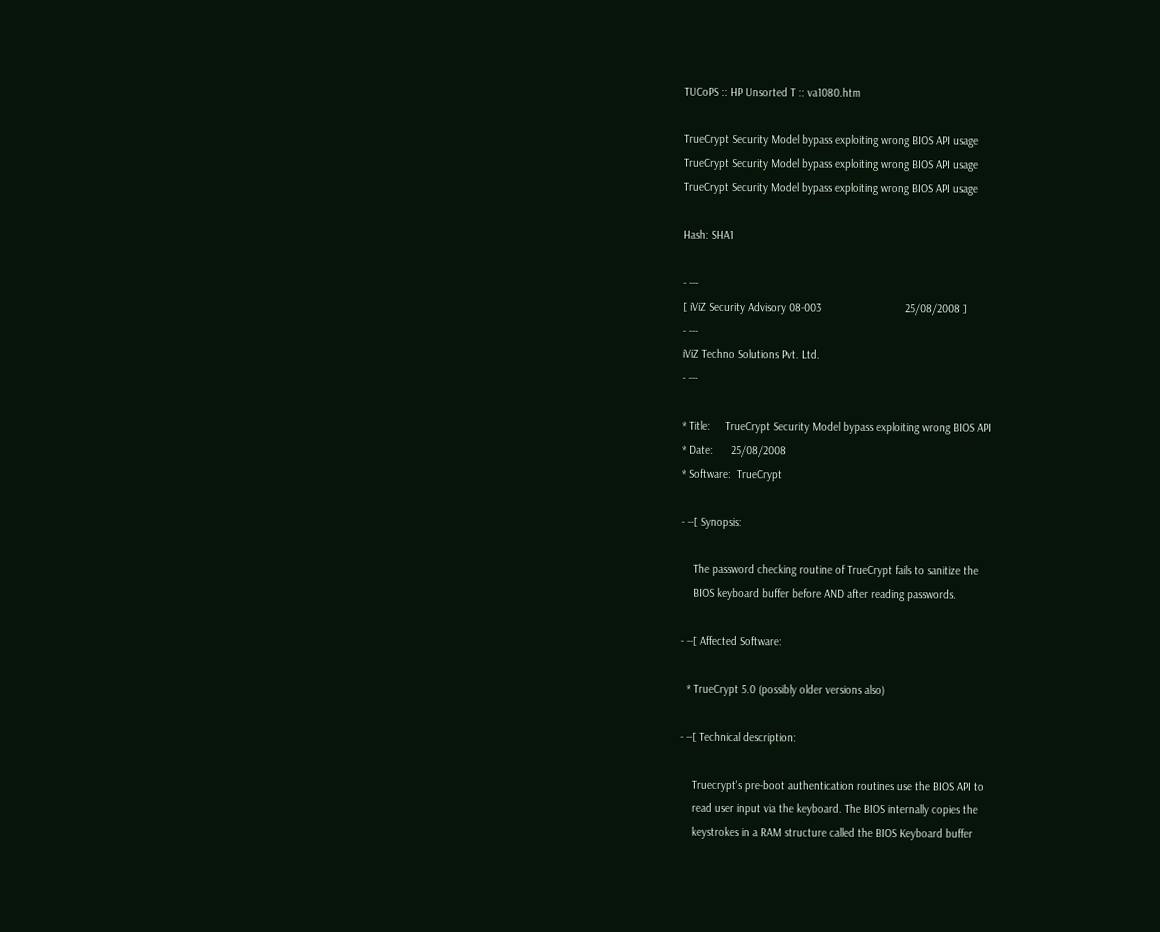TUCoPS :: HP Unsorted T :: va1080.htm

TrueCrypt Security Model bypass exploiting wrong BIOS API usage
TrueCrypt Security Model bypass exploiting wrong BIOS API usage
TrueCrypt Security Model bypass exploiting wrong BIOS API usage

Hash: SHA1

- ---
[ iViZ Security Advisory 08-003                            25/08/2008 ]
- ---
iViZ Techno Solutions Pvt. Ltd.
- ---

* Title:     TrueCrypt Security Model bypass exploiting wrong BIOS API
* Date:      25/08/2008
* Software:  TrueCrypt

- --[ Synopsis:

    The password checking routine of TrueCrypt fails to sanitize the
    BIOS keyboard buffer before AND after reading passwords.

- --[ Affected Software:

  * TrueCrypt 5.0 (possibly older versions also)

- --[ Technical description:

    Truecrypt's pre-boot authentication routines use the BIOS API to
    read user input via the keyboard. The BIOS internally copies the
    keystrokes in a RAM structure called the BIOS Keyboard buffer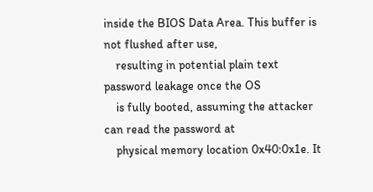inside the BIOS Data Area. This buffer is not flushed after use,
    resulting in potential plain text password leakage once the OS
    is fully booted, assuming the attacker can read the password at
    physical memory location 0x40:0x1e. It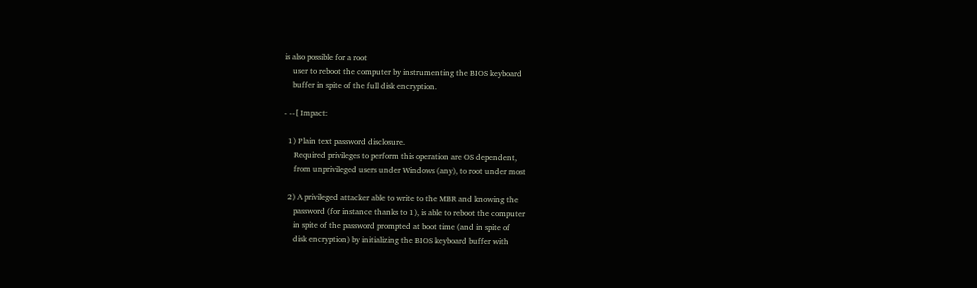is also possible for a root
    user to reboot the computer by instrumenting the BIOS keyboard
    buffer in spite of the full disk encryption.

- --[ Impact:

  1) Plain text password disclosure.
     Required privileges to perform this operation are OS dependent,
     from unprivileged users under Windows (any), to root under most

  2) A privileged attacker able to write to the MBR and knowing the
     password (for instance thanks to 1), is able to reboot the computer
     in spite of the password prompted at boot time (and in spite of
     disk encryption) by initializing the BIOS keyboard buffer with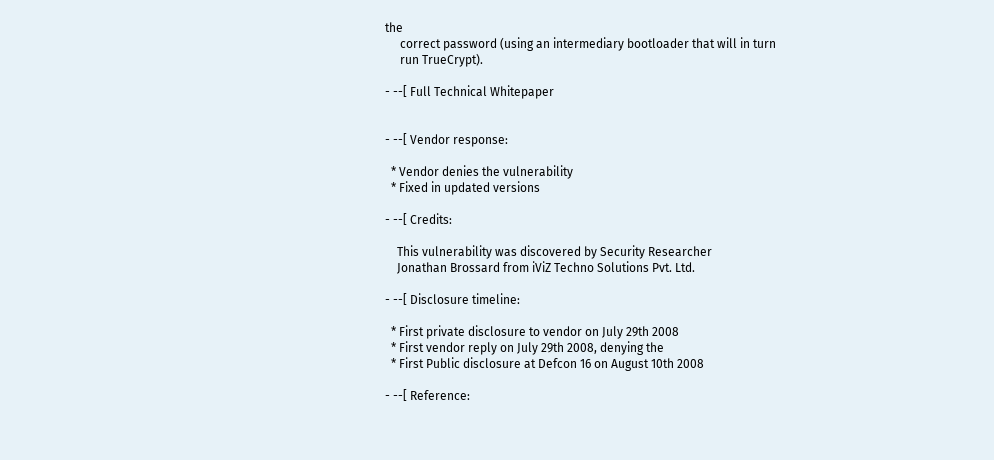the
     correct password (using an intermediary bootloader that will in turn
     run TrueCrypt).

- --[ Full Technical Whitepaper


- --[ Vendor response:

  * Vendor denies the vulnerability
  * Fixed in updated versions

- --[ Credits:

    This vulnerability was discovered by Security Researcher
    Jonathan Brossard from iViZ Techno Solutions Pvt. Ltd.

- --[ Disclosure timeline:

  * First private disclosure to vendor on July 29th 2008
  * First vendor reply on July 29th 2008, denying the
  * First Public disclosure at Defcon 16 on August 10th 2008

- --[ Reference: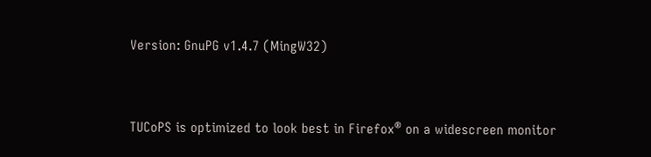Version: GnuPG v1.4.7 (MingW32)


TUCoPS is optimized to look best in Firefox® on a widescreen monitor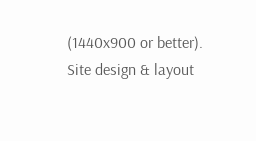(1440x900 or better).
Site design & layout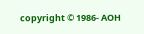copyright © 1986- AOH